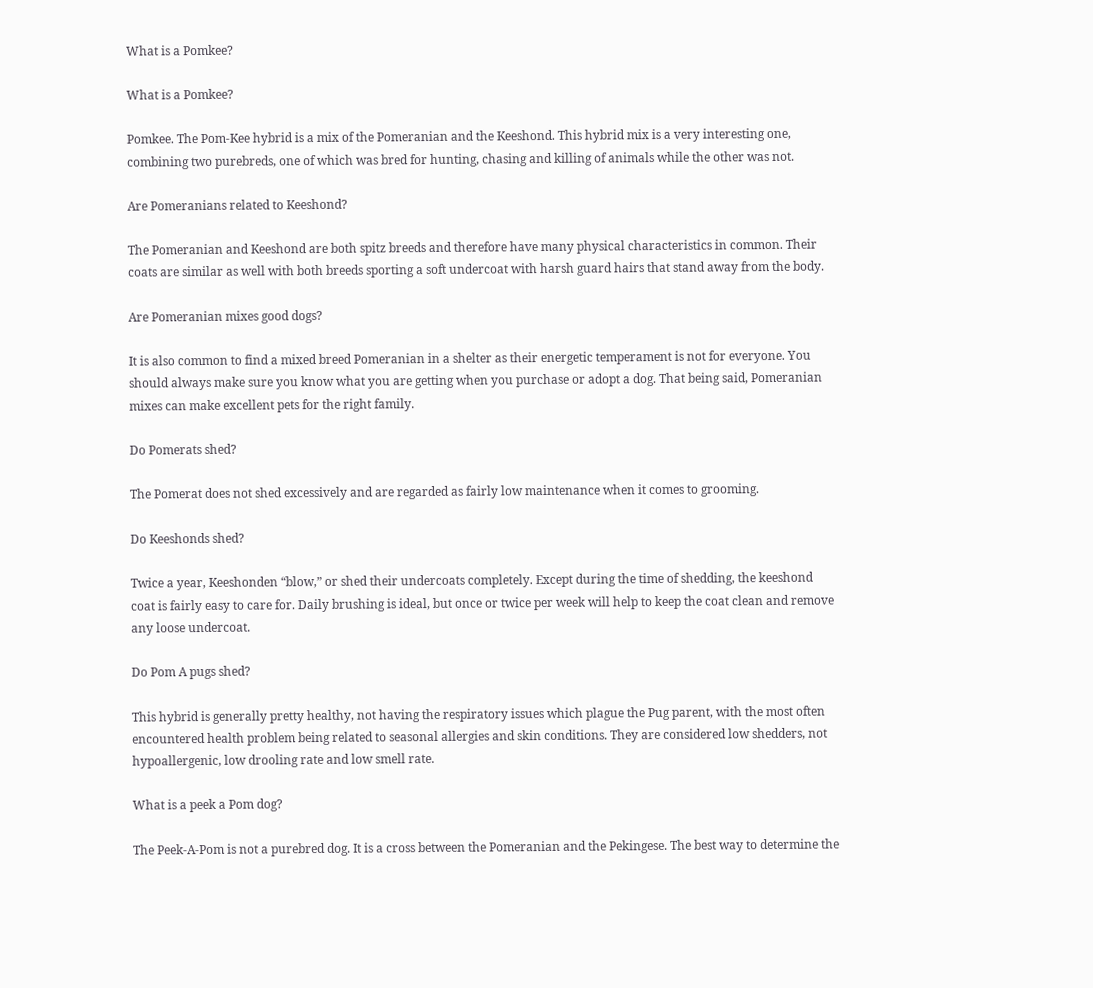What is a Pomkee?

What is a Pomkee?

Pomkee. The Pom-Kee hybrid is a mix of the Pomeranian and the Keeshond. This hybrid mix is a very interesting one, combining two purebreds, one of which was bred for hunting, chasing and killing of animals while the other was not.

Are Pomeranians related to Keeshond?

The Pomeranian and Keeshond are both spitz breeds and therefore have many physical characteristics in common. Their coats are similar as well with both breeds sporting a soft undercoat with harsh guard hairs that stand away from the body.

Are Pomeranian mixes good dogs?

It is also common to find a mixed breed Pomeranian in a shelter as their energetic temperament is not for everyone. You should always make sure you know what you are getting when you purchase or adopt a dog. That being said, Pomeranian mixes can make excellent pets for the right family.

Do Pomerats shed?

The Pomerat does not shed excessively and are regarded as fairly low maintenance when it comes to grooming.

Do Keeshonds shed?

Twice a year, Keeshonden “blow,” or shed their undercoats completely. Except during the time of shedding, the keeshond coat is fairly easy to care for. Daily brushing is ideal, but once or twice per week will help to keep the coat clean and remove any loose undercoat.

Do Pom A pugs shed?

This hybrid is generally pretty healthy, not having the respiratory issues which plague the Pug parent, with the most often encountered health problem being related to seasonal allergies and skin conditions. They are considered low shedders, not hypoallergenic, low drooling rate and low smell rate.

What is a peek a Pom dog?

The Peek-A-Pom is not a purebred dog. It is a cross between the Pomeranian and the Pekingese. The best way to determine the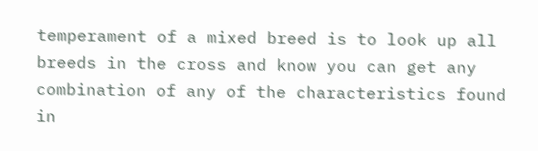temperament of a mixed breed is to look up all breeds in the cross and know you can get any combination of any of the characteristics found in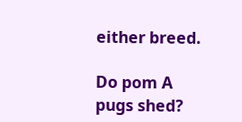either breed.

Do pom A pugs shed?